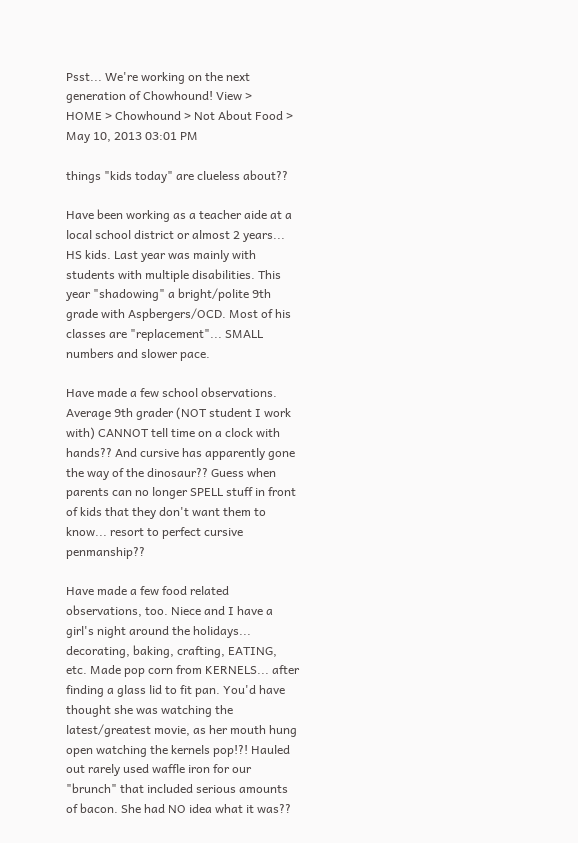Psst... We're working on the next generation of Chowhound! View >
HOME > Chowhound > Not About Food >
May 10, 2013 03:01 PM

things "kids today" are clueless about??

Have been working as a teacher aide at a local school district or almost 2 years... HS kids. Last year was mainly with students with multiple disabilities. This year "shadowing" a bright/polite 9th grade with Aspbergers/OCD. Most of his classes are "replacement"... SMALL numbers and slower pace.

Have made a few school observations. Average 9th grader (NOT student I work with) CANNOT tell time on a clock with hands?? And cursive has apparently gone the way of the dinosaur?? Guess when parents can no longer SPELL stuff in front of kids that they don't want them to know... resort to perfect cursive penmanship??

Have made a few food related observations, too. Niece and I have a girl's night around the holidays... decorating, baking, crafting, EATING, etc. Made pop corn from KERNELS... after finding a glass lid to fit pan. You'd have thought she was watching the latest/greatest movie, as her mouth hung open watching the kernels pop!?! Hauled out rarely used waffle iron for our "brunch" that included serious amounts of bacon. She had NO idea what it was??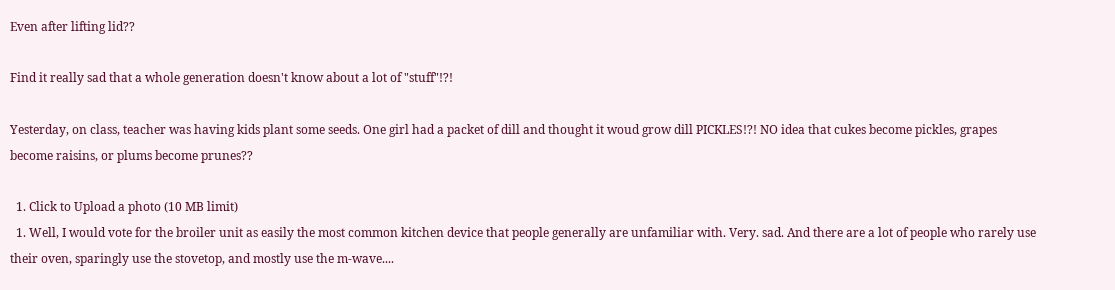Even after lifting lid??

Find it really sad that a whole generation doesn't know about a lot of "stuff"!?!

Yesterday, on class, teacher was having kids plant some seeds. One girl had a packet of dill and thought it woud grow dill PICKLES!?! NO idea that cukes become pickles, grapes become raisins, or plums become prunes??

  1. Click to Upload a photo (10 MB limit)
  1. Well, I would vote for the broiler unit as easily the most common kitchen device that people generally are unfamiliar with. Very. sad. And there are a lot of people who rarely use their oven, sparingly use the stovetop, and mostly use the m-wave....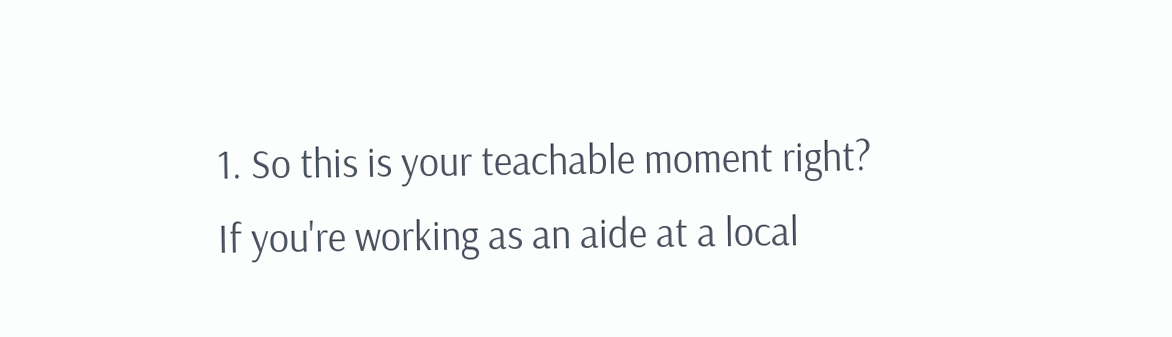1. So this is your teachable moment right? If you're working as an aide at a local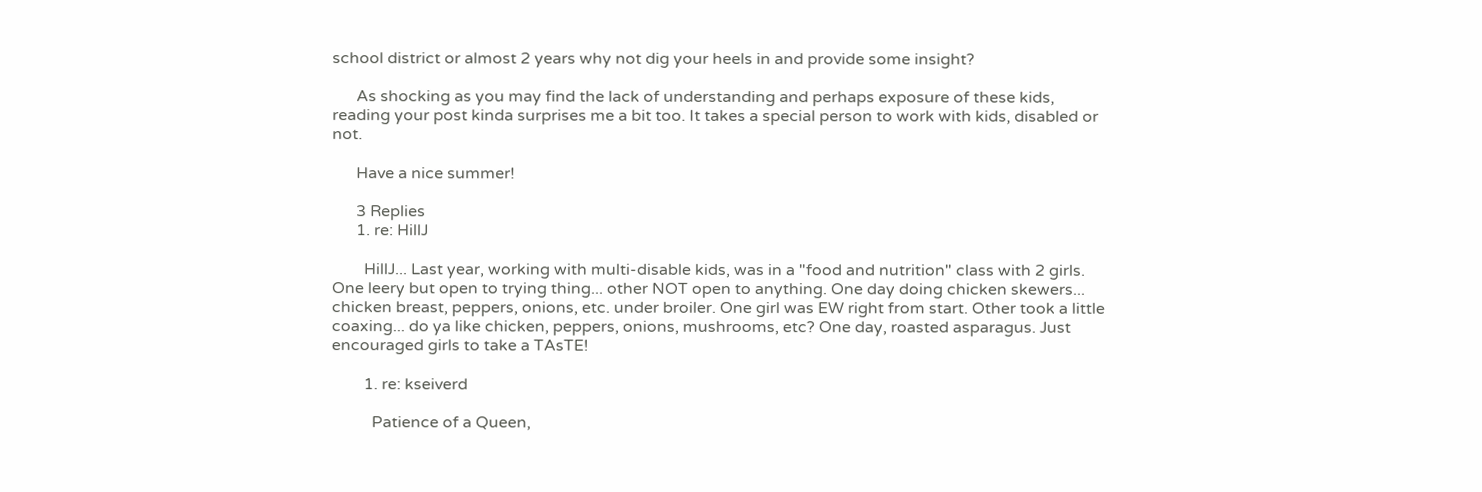school district or almost 2 years why not dig your heels in and provide some insight?

      As shocking as you may find the lack of understanding and perhaps exposure of these kids, reading your post kinda surprises me a bit too. It takes a special person to work with kids, disabled or not.

      Have a nice summer!

      3 Replies
      1. re: HillJ

        HillJ... Last year, working with multi-disable kids, was in a "food and nutrition" class with 2 girls. One leery but open to trying thing... other NOT open to anything. One day doing chicken skewers... chicken breast, peppers, onions, etc. under broiler. One girl was EW right from start. Other took a little coaxing... do ya like chicken, peppers, onions, mushrooms, etc? One day, roasted asparagus. Just encouraged girls to take a TAsTE!

        1. re: kseiverd

          Patience of a Queen,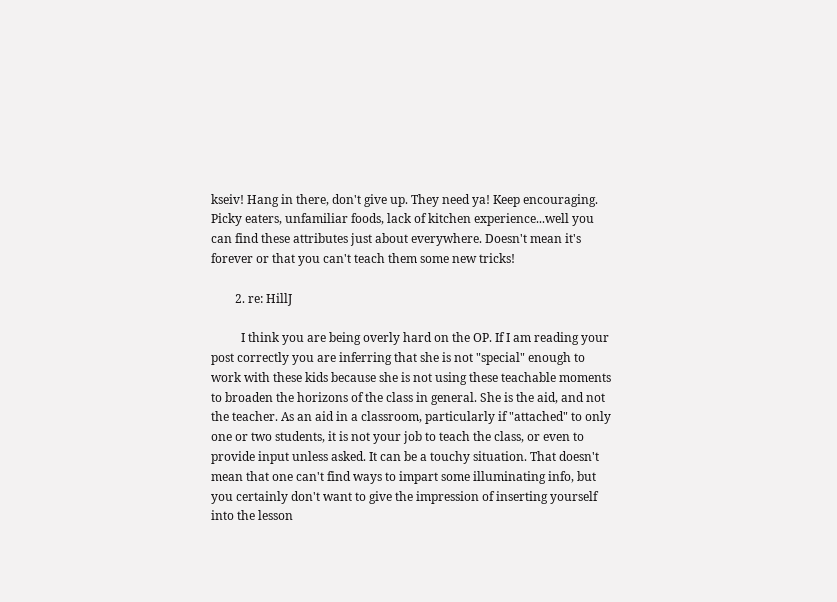kseiv! Hang in there, don't give up. They need ya! Keep encouraging. Picky eaters, unfamiliar foods, lack of kitchen experience...well you can find these attributes just about everywhere. Doesn't mean it's forever or that you can't teach them some new tricks!

        2. re: HillJ

          I think you are being overly hard on the OP. If I am reading your post correctly you are inferring that she is not "special" enough to work with these kids because she is not using these teachable moments to broaden the horizons of the class in general. She is the aid, and not the teacher. As an aid in a classroom, particularly if "attached" to only one or two students, it is not your job to teach the class, or even to provide input unless asked. It can be a touchy situation. That doesn't mean that one can't find ways to impart some illuminating info, but you certainly don't want to give the impression of inserting yourself into the lesson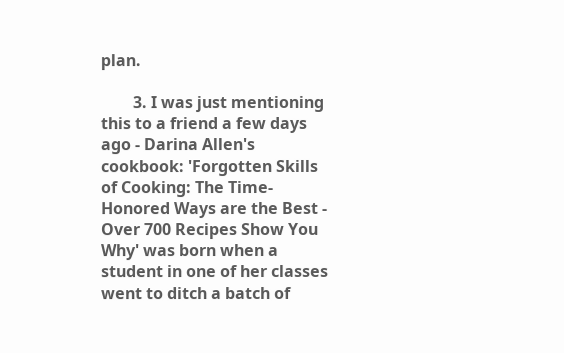plan.

        3. I was just mentioning this to a friend a few days ago - Darina Allen's cookbook: 'Forgotten Skills of Cooking: The Time-Honored Ways are the Best - Over 700 Recipes Show You Why' was born when a student in one of her classes went to ditch a batch of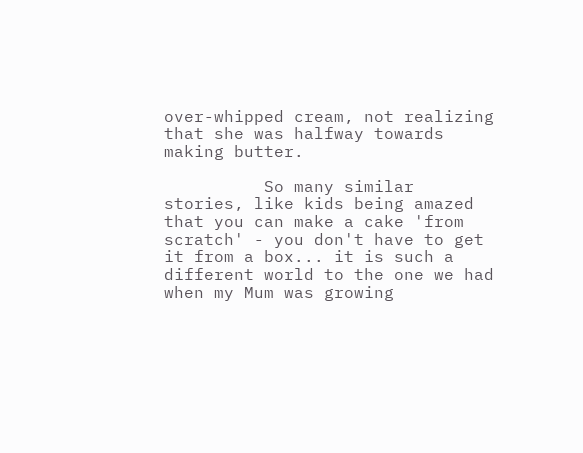over-whipped cream, not realizing that she was halfway towards making butter.

          So many similar stories, like kids being amazed that you can make a cake 'from scratch' - you don't have to get it from a box... it is such a different world to the one we had when my Mum was growing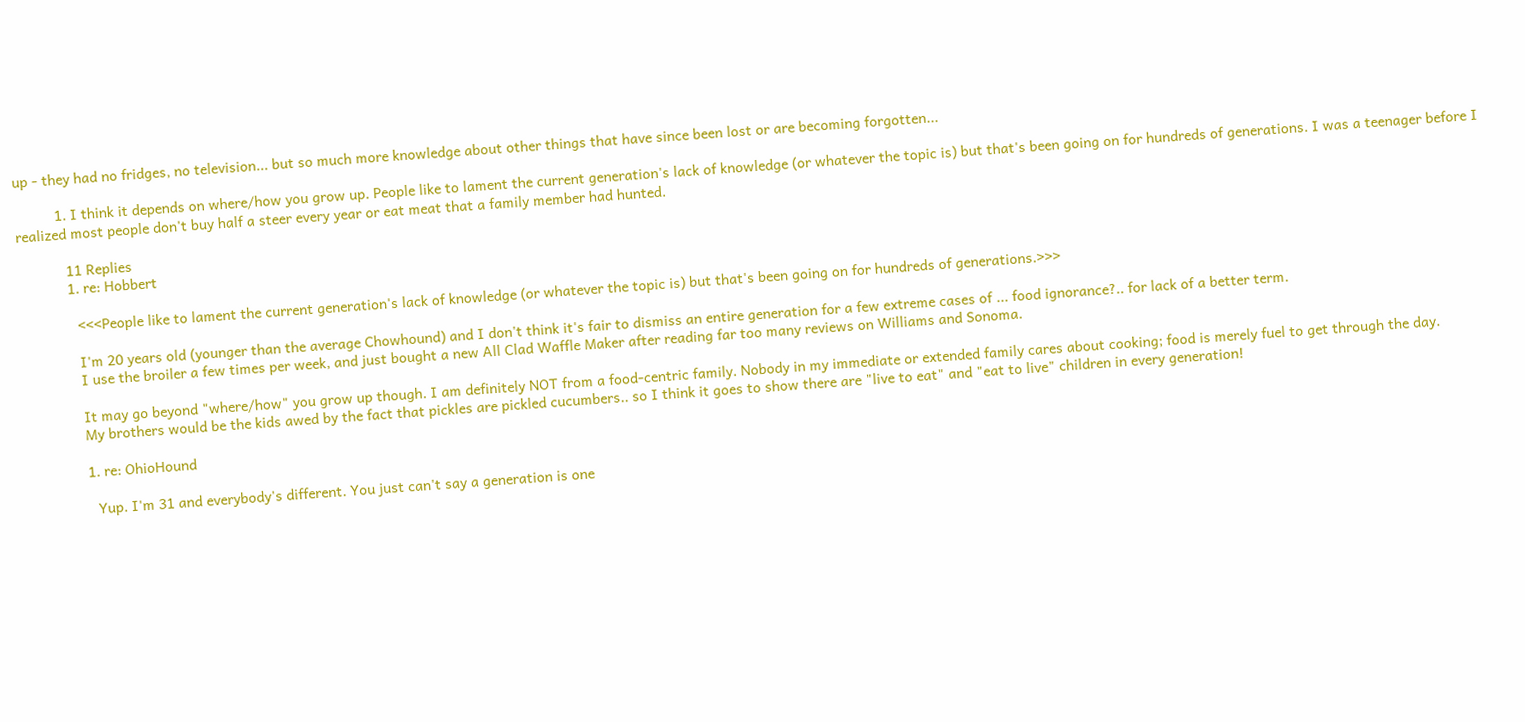up - they had no fridges, no television... but so much more knowledge about other things that have since been lost or are becoming forgotten...

          1. I think it depends on where/how you grow up. People like to lament the current generation's lack of knowledge (or whatever the topic is) but that's been going on for hundreds of generations. I was a teenager before I realized most people don't buy half a steer every year or eat meat that a family member had hunted.

            11 Replies
            1. re: Hobbert

              <<<People like to lament the current generation's lack of knowledge (or whatever the topic is) but that's been going on for hundreds of generations.>>>

              I'm 20 years old (younger than the average Chowhound) and I don't think it's fair to dismiss an entire generation for a few extreme cases of ... food ignorance?.. for lack of a better term.
              I use the broiler a few times per week, and just bought a new All Clad Waffle Maker after reading far too many reviews on Williams and Sonoma.

              It may go beyond "where/how" you grow up though. I am definitely NOT from a food-centric family. Nobody in my immediate or extended family cares about cooking; food is merely fuel to get through the day.
              My brothers would be the kids awed by the fact that pickles are pickled cucumbers.. so I think it goes to show there are "live to eat" and "eat to live" children in every generation!

              1. re: OhioHound

                Yup. I'm 31 and everybody's different. You just can't say a generation is one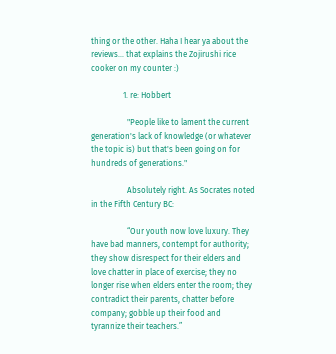thing or the other. Haha I hear ya about the reviews... that explains the Zojirushi rice cooker on my counter :)

                1. re: Hobbert

                  "People like to lament the current generation's lack of knowledge (or whatever the topic is) but that's been going on for hundreds of generations."

                  Absolutely right. As Socrates noted in the Fifth Century BC:

                  “Our youth now love luxury. They have bad manners, contempt for authority; they show disrespect for their elders and love chatter in place of exercise; they no longer rise when elders enter the room; they contradict their parents, chatter before company; gobble up their food and tyrannize their teachers.”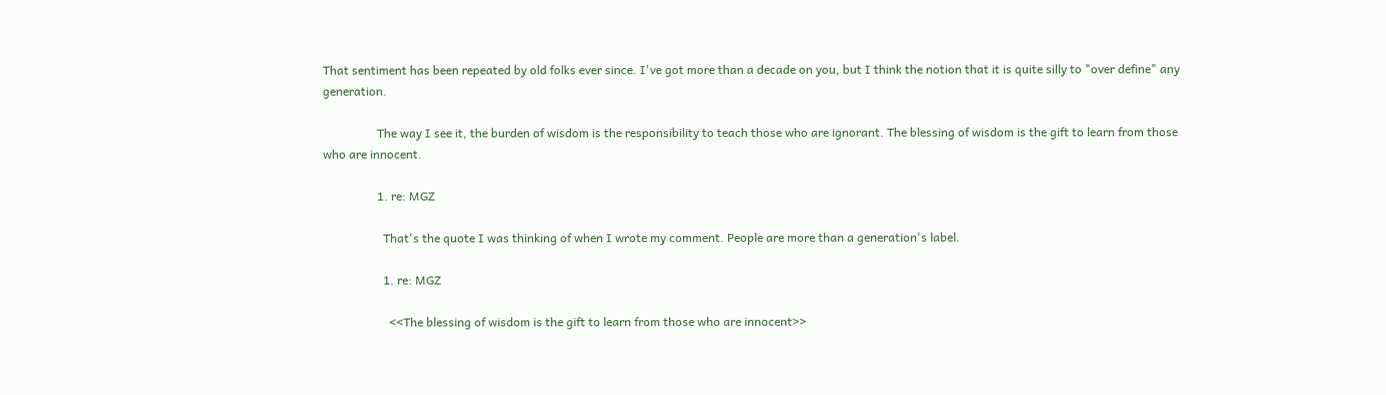That sentiment has been repeated by old folks ever since. I've got more than a decade on you, but I think the notion that it is quite silly to "over define" any generation.

                  The way I see it, the burden of wisdom is the responsibility to teach those who are ignorant. The blessing of wisdom is the gift to learn from those who are innocent.

                  1. re: MGZ

                    That's the quote I was thinking of when I wrote my comment. People are more than a generation's label.

                    1. re: MGZ

                      <<The blessing of wisdom is the gift to learn from those who are innocent>>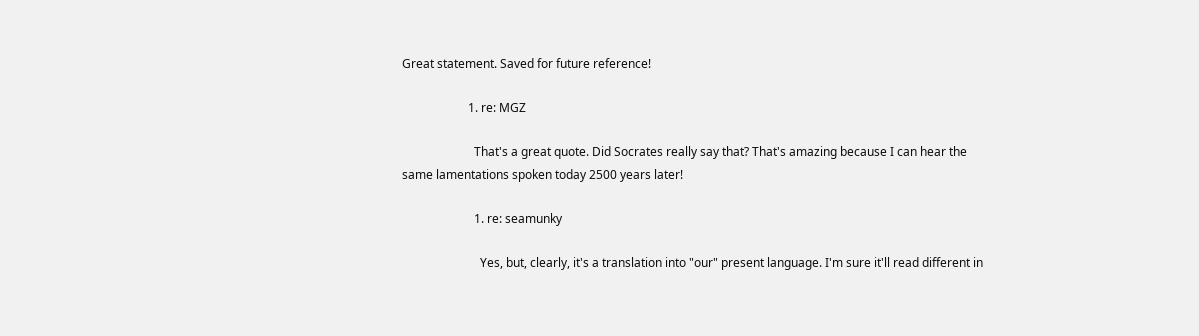Great statement. Saved for future reference!

                      1. re: MGZ

                        That's a great quote. Did Socrates really say that? That's amazing because I can hear the same lamentations spoken today 2500 years later!

                        1. re: seamunky

                          Yes, but, clearly, it's a translation into "our" present language. I'm sure it'll read different in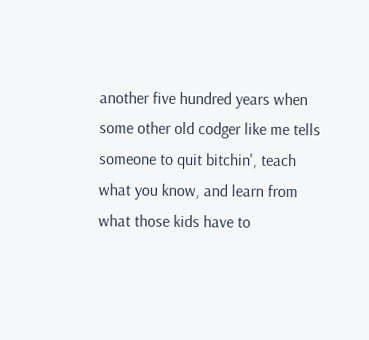another five hundred years when some other old codger like me tells someone to quit bitchin', teach what you know, and learn from what those kids have to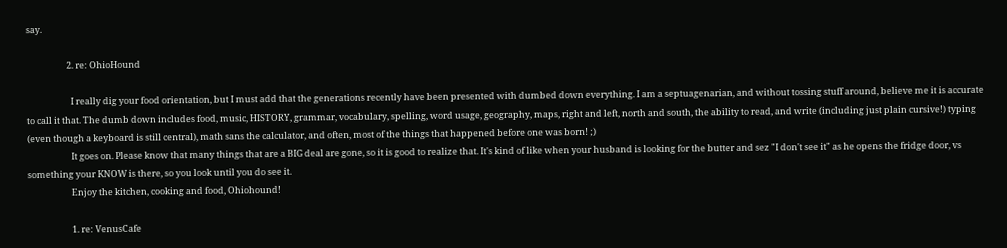say.

                    2. re: OhioHound

                      I really dig your food orientation, but I must add that the generations recently have been presented with dumbed down everything. I am a septuagenarian, and without tossing stuff around, believe me it is accurate to call it that. The dumb down includes food, music, HISTORY, grammar, vocabulary, spelling, word usage, geography, maps, right and left, north and south, the ability to read, and write (including just plain cursive!) typing (even though a keyboard is still central), math sans the calculator, and often, most of the things that happened before one was born! ;)
                      It goes on. Please know that many things that are a BIG deal are gone, so it is good to realize that. It's kind of like when your husband is looking for the butter and sez "I don't see it" as he opens the fridge door, vs something your KNOW is there, so you look until you do see it.
                      Enjoy the kitchen, cooking and food, Ohiohound!

                      1. re: VenusCafe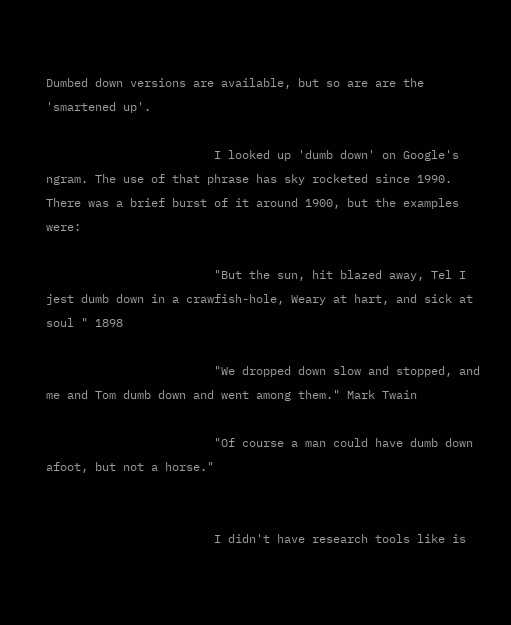Dumbed down versions are available, but so are are the 'smartened up'.

                        I looked up 'dumb down' on Google's ngram. The use of that phrase has sky rocketed since 1990. There was a brief burst of it around 1900, but the examples were:

                        "But the sun, hit blazed away, Tel I jest dumb down in a crawfish-hole, Weary at hart, and sick at soul " 1898

                        "We dropped down slow and stopped, and me and Tom dumb down and went among them." Mark Twain

                        "Of course a man could have dumb down afoot, but not a horse."


                        I didn't have research tools like is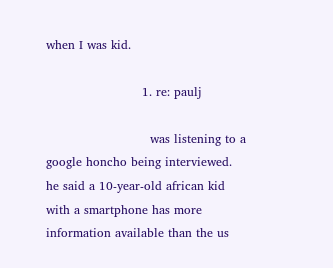when I was kid.

                        1. re: paulj

                          was listening to a google honcho being interviewed. he said a 10-year-old african kid with a smartphone has more information available than the us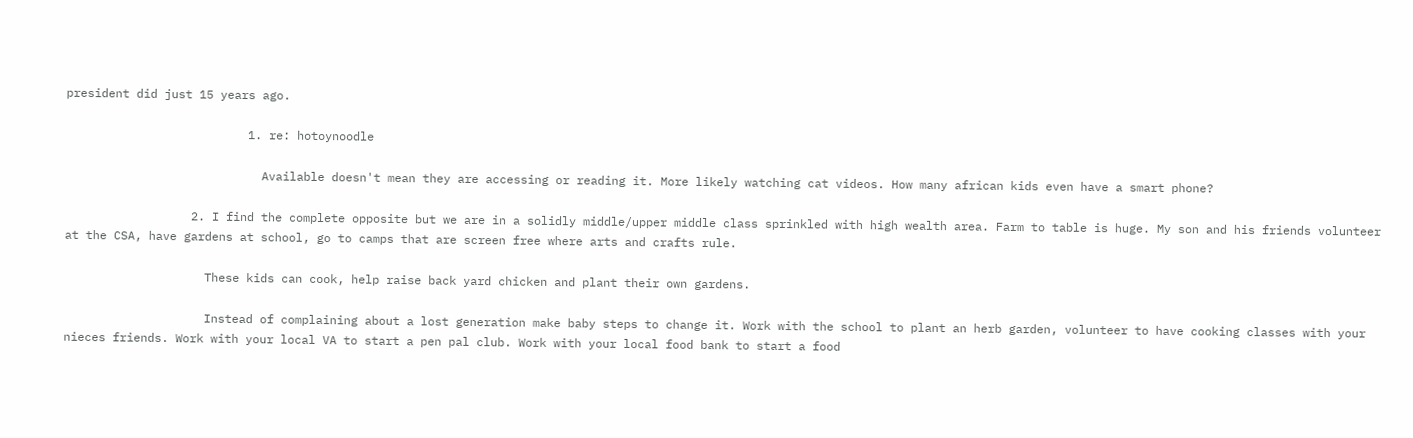president did just 15 years ago.

                          1. re: hotoynoodle

                            Available doesn't mean they are accessing or reading it. More likely watching cat videos. How many african kids even have a smart phone?

                  2. I find the complete opposite but we are in a solidly middle/upper middle class sprinkled with high wealth area. Farm to table is huge. My son and his friends volunteer at the CSA, have gardens at school, go to camps that are screen free where arts and crafts rule.

                    These kids can cook, help raise back yard chicken and plant their own gardens.

                    Instead of complaining about a lost generation make baby steps to change it. Work with the school to plant an herb garden, volunteer to have cooking classes with your nieces friends. Work with your local VA to start a pen pal club. Work with your local food bank to start a food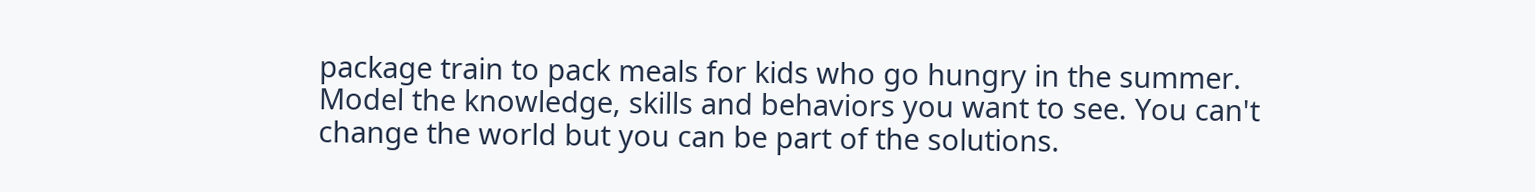package train to pack meals for kids who go hungry in the summer. Model the knowledge, skills and behaviors you want to see. You can't change the world but you can be part of the solutions.